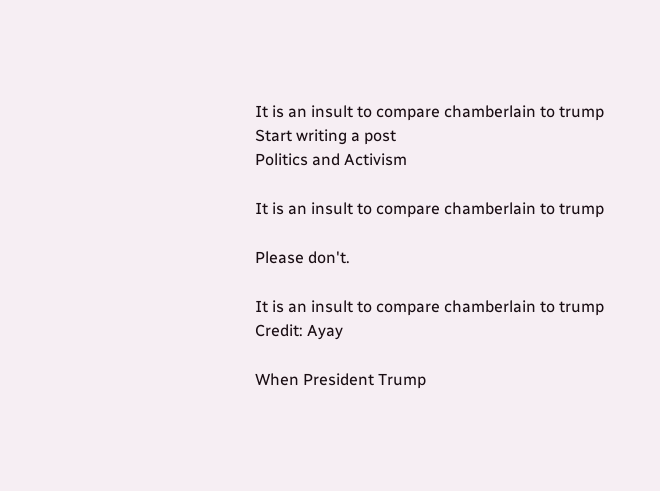It is an insult to compare chamberlain to trump
Start writing a post
Politics and Activism

It is an insult to compare chamberlain to trump

Please don't.

It is an insult to compare chamberlain to trump
Credit: Ayay

When President Trump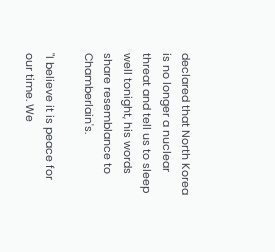declared that North Korea is no longer a nuclear threat and tell us to sleep well tonight, his words share resemblance to Chamberlain's.

"I believe it is peace for our time. We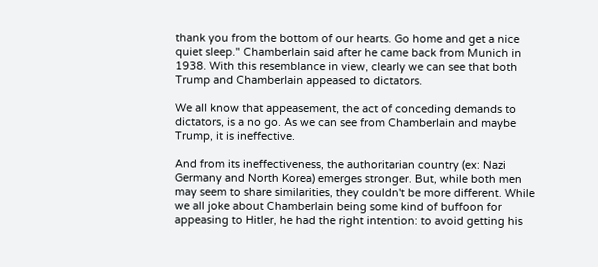thank you from the bottom of our hearts. Go home and get a nice quiet sleep." Chamberlain said after he came back from Munich in 1938. With this resemblance in view, clearly we can see that both Trump and Chamberlain appeased to dictators.

We all know that appeasement, the act of conceding demands to dictators, is a no go. As we can see from Chamberlain and maybe Trump, it is ineffective.

And from its ineffectiveness, the authoritarian country (ex: Nazi Germany and North Korea) emerges stronger. But, while both men may seem to share similarities, they couldn't be more different. While we all joke about Chamberlain being some kind of buffoon for appeasing to Hitler, he had the right intention: to avoid getting his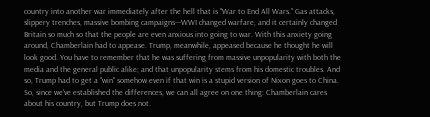country into another war immediately after the hell that is "War to End All Wars." Gas attacks, slippery trenches, massive bombing campaigns---WWI changed warfare, and it certainly changed Britain so much so that the people are even anxious into going to war. With this anxiety going around, Chamberlain had to appease. Trump, meanwhile, appeased because he thought he will look good. You have to remember that he was suffering from massive unpopularity with both the media and the general public alike; and that unpopularity stems from his domestic troubles. And so, Trump had to get a "win" somehow even if that win is a stupid version of Nixon goes to China. So, since we've established the differences, we can all agree on one thing: Chamberlain cares about his country, but Trump does not.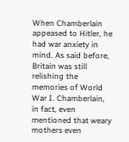When Chamberlain appeased to Hitler, he had war anxiety in mind. As said before, Britain was still relishing the memories of World War I. Chamberlain, in fact, even mentioned that weary mothers even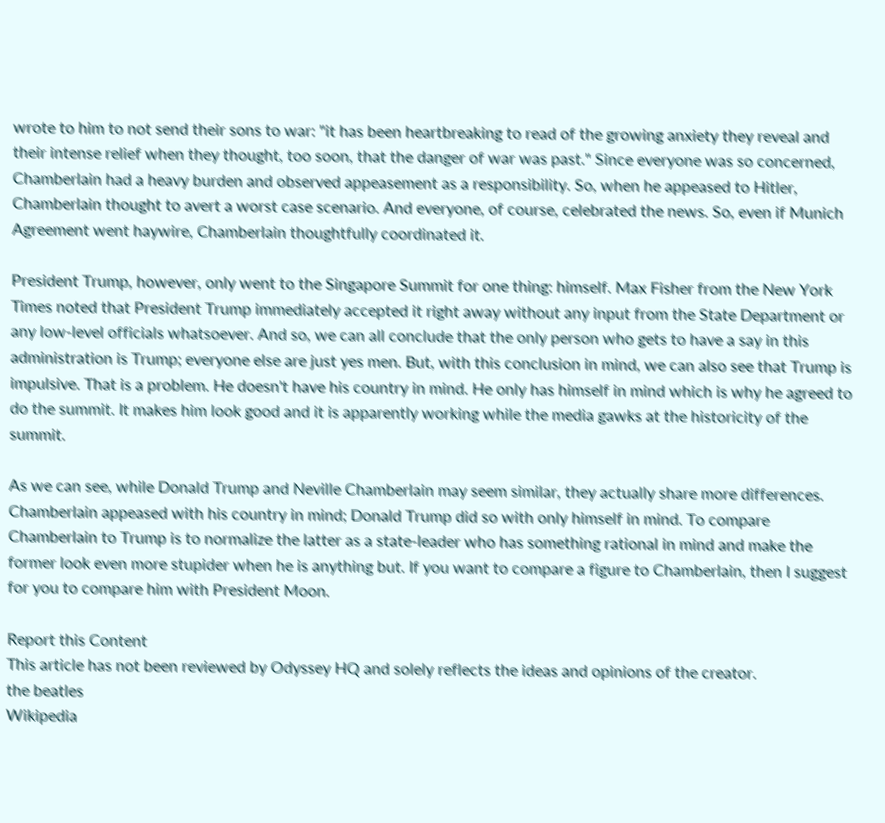wrote to him to not send their sons to war: "it has been heartbreaking to read of the growing anxiety they reveal and their intense relief when they thought, too soon, that the danger of war was past." Since everyone was so concerned, Chamberlain had a heavy burden and observed appeasement as a responsibility. So, when he appeased to Hitler, Chamberlain thought to avert a worst case scenario. And everyone, of course, celebrated the news. So, even if Munich Agreement went haywire, Chamberlain thoughtfully coordinated it.

President Trump, however, only went to the Singapore Summit for one thing: himself. Max Fisher from the New York Times noted that President Trump immediately accepted it right away without any input from the State Department or any low-level officials whatsoever. And so, we can all conclude that the only person who gets to have a say in this administration is Trump; everyone else are just yes men. But, with this conclusion in mind, we can also see that Trump is impulsive. That is a problem. He doesn't have his country in mind. He only has himself in mind which is why he agreed to do the summit. It makes him look good and it is apparently working while the media gawks at the historicity of the summit.

As we can see, while Donald Trump and Neville Chamberlain may seem similar, they actually share more differences. Chamberlain appeased with his country in mind; Donald Trump did so with only himself in mind. To compare Chamberlain to Trump is to normalize the latter as a state-leader who has something rational in mind and make the former look even more stupider when he is anything but. If you want to compare a figure to Chamberlain, then I suggest for you to compare him with President Moon.

Report this Content
This article has not been reviewed by Odyssey HQ and solely reflects the ideas and opinions of the creator.
the beatles
Wikipedia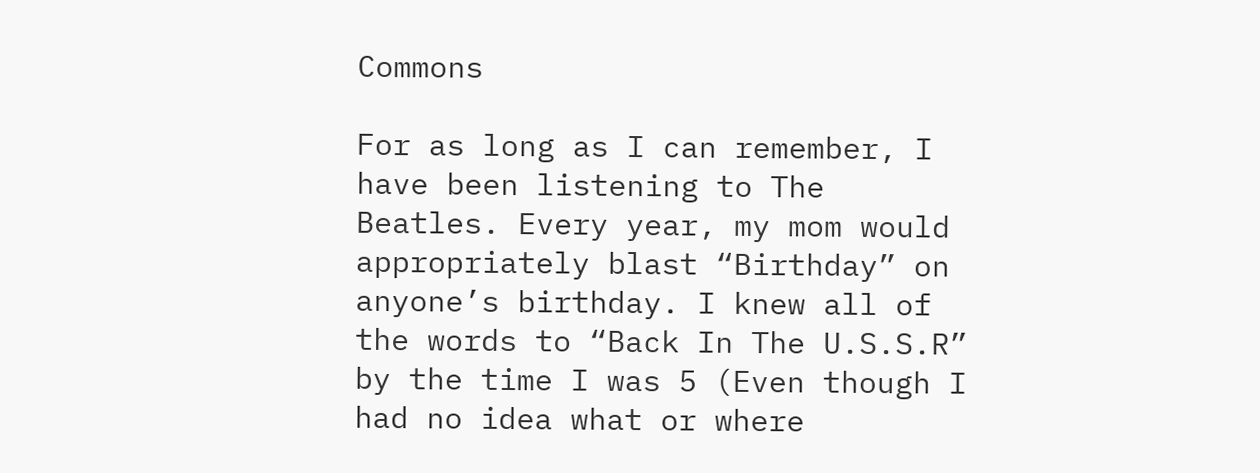Commons

For as long as I can remember, I have been listening to The Beatles. Every year, my mom would appropriately blast “Birthday” on anyone’s birthday. I knew all of the words to “Back In The U.S.S.R” by the time I was 5 (Even though I had no idea what or where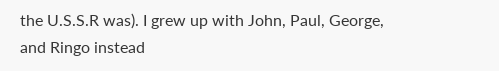the U.S.S.R was). I grew up with John, Paul, George, and Ringo instead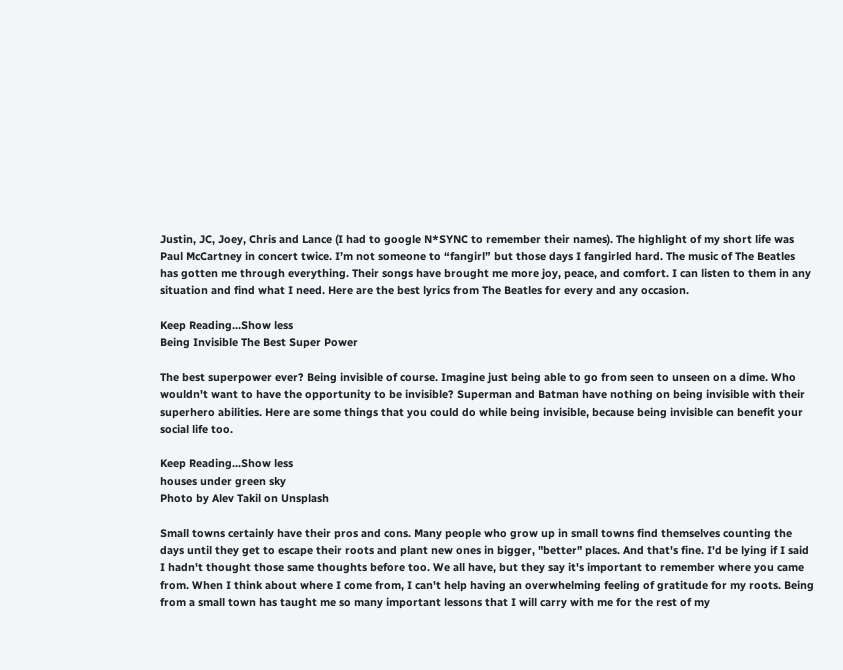Justin, JC, Joey, Chris and Lance (I had to google N*SYNC to remember their names). The highlight of my short life was Paul McCartney in concert twice. I’m not someone to “fangirl” but those days I fangirled hard. The music of The Beatles has gotten me through everything. Their songs have brought me more joy, peace, and comfort. I can listen to them in any situation and find what I need. Here are the best lyrics from The Beatles for every and any occasion.

Keep Reading...Show less
Being Invisible The Best Super Power

The best superpower ever? Being invisible of course. Imagine just being able to go from seen to unseen on a dime. Who wouldn't want to have the opportunity to be invisible? Superman and Batman have nothing on being invisible with their superhero abilities. Here are some things that you could do while being invisible, because being invisible can benefit your social life too.

Keep Reading...Show less
houses under green sky
Photo by Alev Takil on Unsplash

Small towns certainly have their pros and cons. Many people who grow up in small towns find themselves counting the days until they get to escape their roots and plant new ones in bigger, "better" places. And that's fine. I'd be lying if I said I hadn't thought those same thoughts before too. We all have, but they say it's important to remember where you came from. When I think about where I come from, I can't help having an overwhelming feeling of gratitude for my roots. Being from a small town has taught me so many important lessons that I will carry with me for the rest of my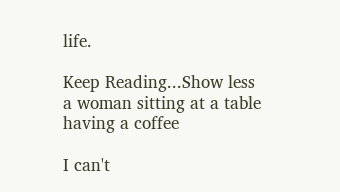life.

Keep Reading...Show less
a woman sitting at a table having a coffee

I can't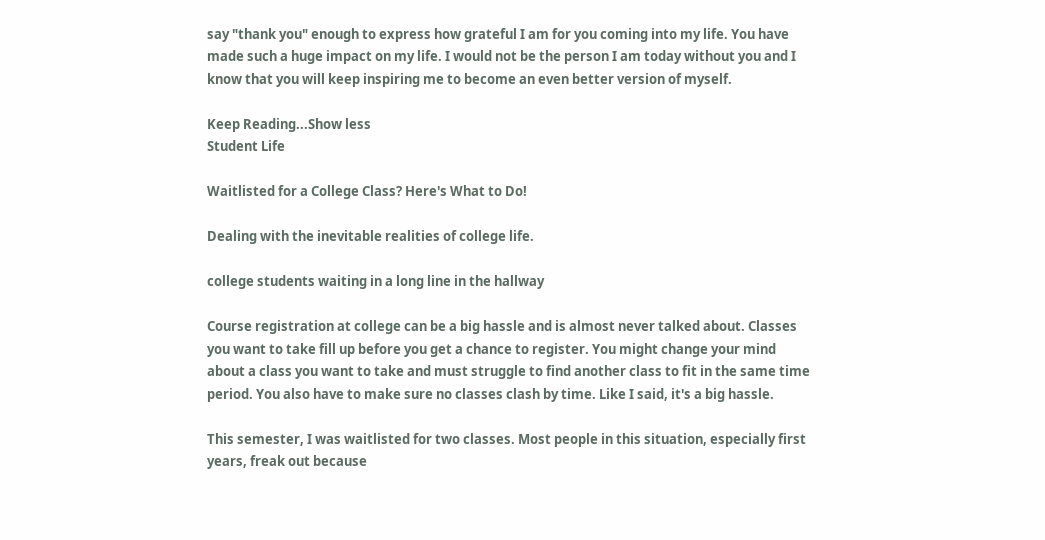say "thank you" enough to express how grateful I am for you coming into my life. You have made such a huge impact on my life. I would not be the person I am today without you and I know that you will keep inspiring me to become an even better version of myself.

Keep Reading...Show less
Student Life

Waitlisted for a College Class? Here's What to Do!

Dealing with the inevitable realities of college life.

college students waiting in a long line in the hallway

Course registration at college can be a big hassle and is almost never talked about. Classes you want to take fill up before you get a chance to register. You might change your mind about a class you want to take and must struggle to find another class to fit in the same time period. You also have to make sure no classes clash by time. Like I said, it's a big hassle.

This semester, I was waitlisted for two classes. Most people in this situation, especially first years, freak out because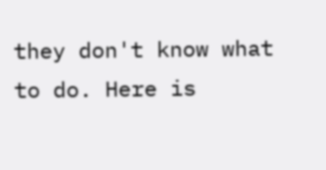they don't know what to do. Here is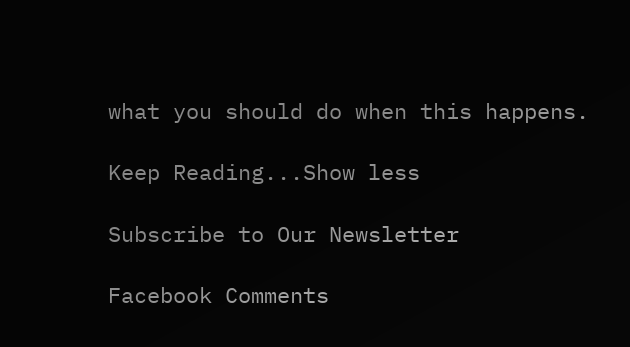what you should do when this happens.

Keep Reading...Show less

Subscribe to Our Newsletter

Facebook Comments